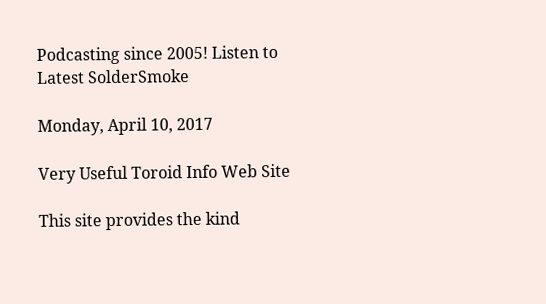Podcasting since 2005! Listen to Latest SolderSmoke

Monday, April 10, 2017

Very Useful Toroid Info Web Site

This site provides the kind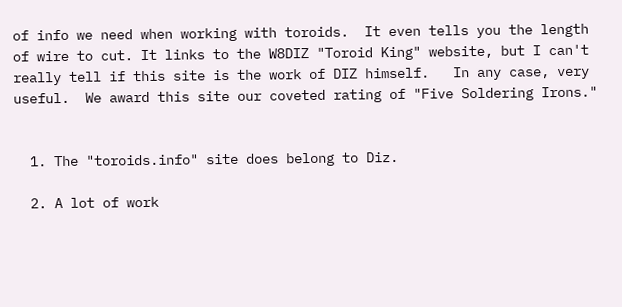of info we need when working with toroids.  It even tells you the length of wire to cut. It links to the W8DIZ "Toroid King" website, but I can't really tell if this site is the work of DIZ himself.   In any case, very useful.  We award this site our coveted rating of "Five Soldering Irons."


  1. The "toroids.info" site does belong to Diz.

  2. A lot of work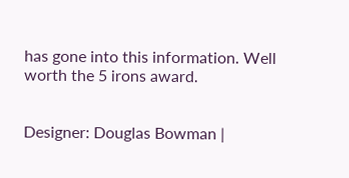has gone into this information. Well worth the 5 irons award.


Designer: Douglas Bowman |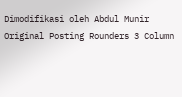Dimodifikasi oleh Abdul Munir Original Posting Rounders 3 Column